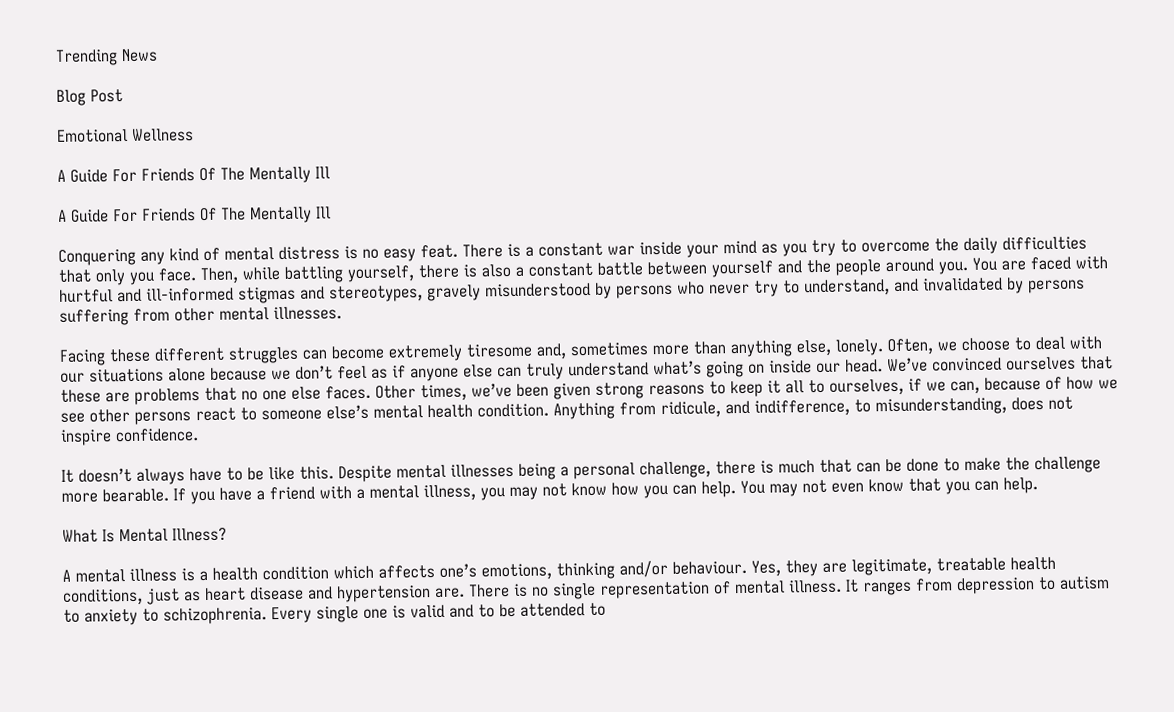Trending News

Blog Post

Emotional Wellness

A Guide For Friends Of The Mentally Ill

A Guide For Friends Of The Mentally Ill

Conquering any kind of mental distress is no easy feat. There is a constant war inside your mind as you try to overcome the daily difficulties that only you face. Then, while battling yourself, there is also a constant battle between yourself and the people around you. You are faced with hurtful and ill-informed stigmas and stereotypes, gravely misunderstood by persons who never try to understand, and invalidated by persons suffering from other mental illnesses.

Facing these different struggles can become extremely tiresome and, sometimes more than anything else, lonely. Often, we choose to deal with our situations alone because we don’t feel as if anyone else can truly understand what’s going on inside our head. We’ve convinced ourselves that these are problems that no one else faces. Other times, we’ve been given strong reasons to keep it all to ourselves, if we can, because of how we see other persons react to someone else’s mental health condition. Anything from ridicule, and indifference, to misunderstanding, does not inspire confidence.

It doesn’t always have to be like this. Despite mental illnesses being a personal challenge, there is much that can be done to make the challenge more bearable. If you have a friend with a mental illness, you may not know how you can help. You may not even know that you can help.

What Is Mental Illness?

A mental illness is a health condition which affects one’s emotions, thinking and/or behaviour. Yes, they are legitimate, treatable health conditions, just as heart disease and hypertension are. There is no single representation of mental illness. It ranges from depression to autism to anxiety to schizophrenia. Every single one is valid and to be attended to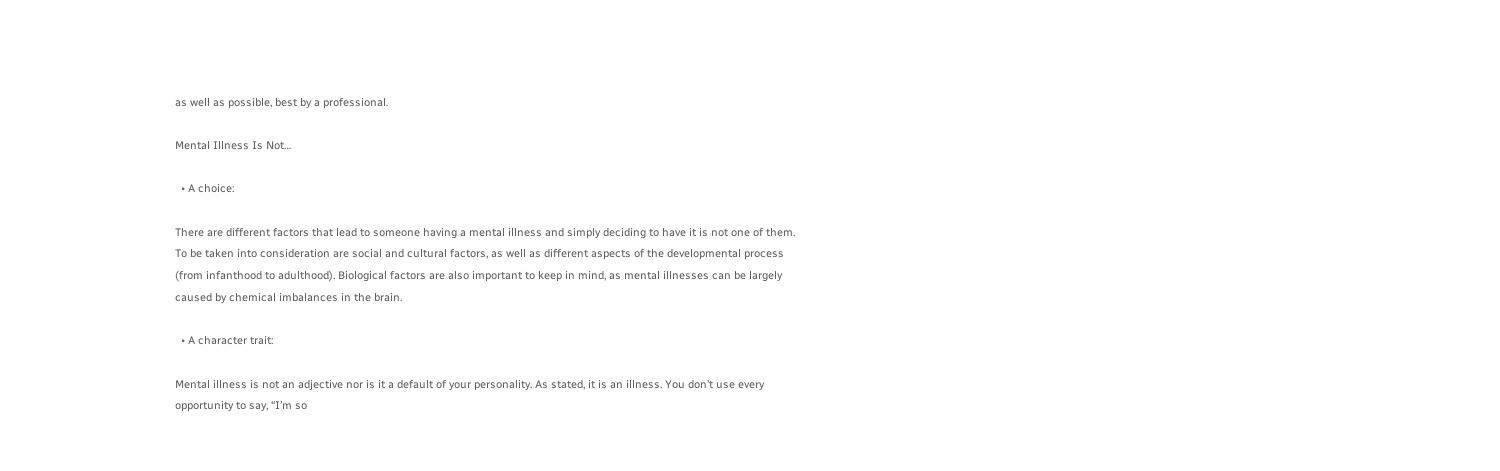as well as possible, best by a professional.

Mental Illness Is Not…

  • A choice:

There are different factors that lead to someone having a mental illness and simply deciding to have it is not one of them. To be taken into consideration are social and cultural factors, as well as different aspects of the developmental process (from infanthood to adulthood). Biological factors are also important to keep in mind, as mental illnesses can be largely caused by chemical imbalances in the brain.

  • A character trait:

Mental illness is not an adjective nor is it a default of your personality. As stated, it is an illness. You don’t use every opportunity to say, “I’m so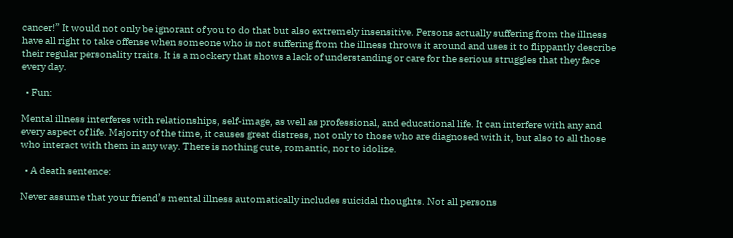cancer!” It would not only be ignorant of you to do that but also extremely insensitive. Persons actually suffering from the illness have all right to take offense when someone who is not suffering from the illness throws it around and uses it to flippantly describe their regular personality traits. It is a mockery that shows a lack of understanding or care for the serious struggles that they face every day.

  • Fun:

Mental illness interferes with relationships, self-image, as well as professional, and educational life. It can interfere with any and every aspect of life. Majority of the time, it causes great distress, not only to those who are diagnosed with it, but also to all those who interact with them in any way. There is nothing cute, romantic, nor to idolize.

  • A death sentence:

Never assume that your friend’s mental illness automatically includes suicidal thoughts. Not all persons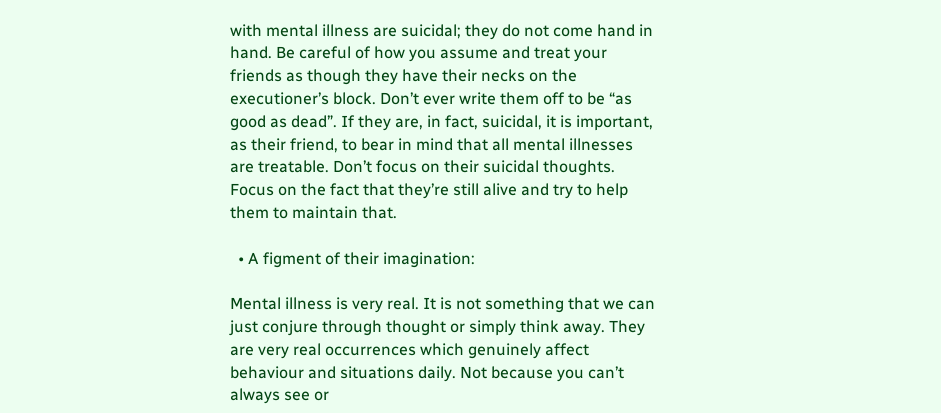with mental illness are suicidal; they do not come hand in hand. Be careful of how you assume and treat your friends as though they have their necks on the executioner’s block. Don’t ever write them off to be “as good as dead”. If they are, in fact, suicidal, it is important, as their friend, to bear in mind that all mental illnesses are treatable. Don’t focus on their suicidal thoughts. Focus on the fact that they’re still alive and try to help them to maintain that.

  • A figment of their imagination:

Mental illness is very real. It is not something that we can just conjure through thought or simply think away. They are very real occurrences which genuinely affect behaviour and situations daily. Not because you can’t always see or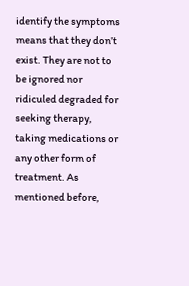identify the symptoms means that they don’t exist. They are not to be ignored nor ridiculed degraded for seeking therapy, taking medications or any other form of treatment. As mentioned before,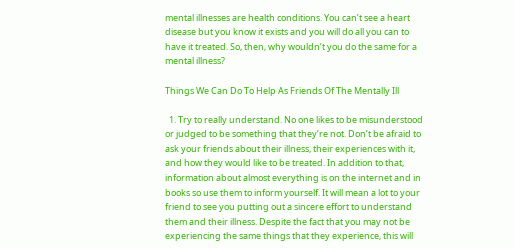mental illnesses are health conditions. You can’t see a heart disease but you know it exists and you will do all you can to have it treated. So, then, why wouldn’t you do the same for a mental illness?

Things We Can Do To Help As Friends Of The Mentally Ill

  1. Try to really understand. No one likes to be misunderstood or judged to be something that they’re not. Don’t be afraid to ask your friends about their illness, their experiences with it, and how they would like to be treated. In addition to that, information about almost everything is on the internet and in books so use them to inform yourself. It will mean a lot to your friend to see you putting out a sincere effort to understand them and their illness. Despite the fact that you may not be experiencing the same things that they experience, this will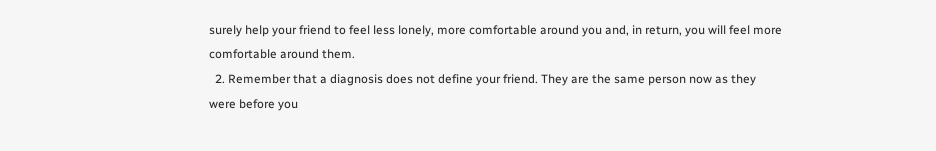surely help your friend to feel less lonely, more comfortable around you and, in return, you will feel more comfortable around them.
  2. Remember that a diagnosis does not define your friend. They are the same person now as they were before you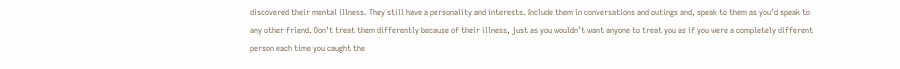discovered their mental illness. They still have a personality and interests. Include them in conversations and outings and, speak to them as you’d speak to any other friend. Don’t treat them differently because of their illness, just as you wouldn’t want anyone to treat you as if you were a completely different person each time you caught the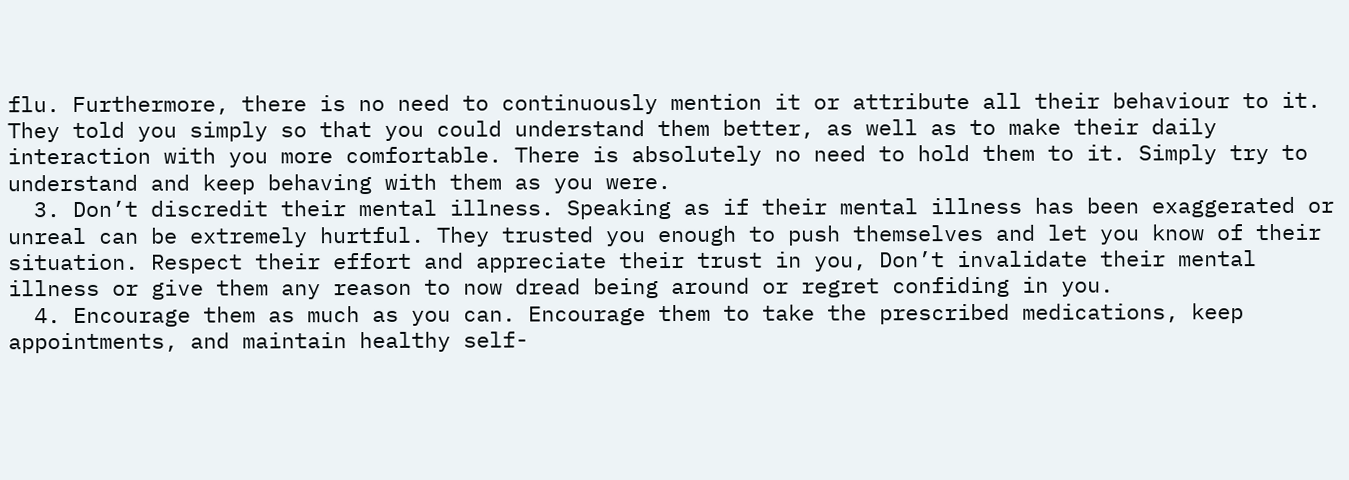flu. Furthermore, there is no need to continuously mention it or attribute all their behaviour to it. They told you simply so that you could understand them better, as well as to make their daily interaction with you more comfortable. There is absolutely no need to hold them to it. Simply try to understand and keep behaving with them as you were.
  3. Don’t discredit their mental illness. Speaking as if their mental illness has been exaggerated or unreal can be extremely hurtful. They trusted you enough to push themselves and let you know of their situation. Respect their effort and appreciate their trust in you, Don’t invalidate their mental illness or give them any reason to now dread being around or regret confiding in you.
  4. Encourage them as much as you can. Encourage them to take the prescribed medications, keep appointments, and maintain healthy self-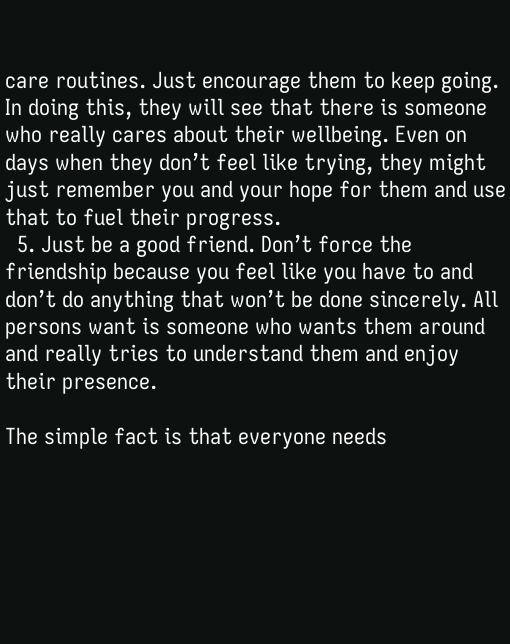care routines. Just encourage them to keep going. In doing this, they will see that there is someone who really cares about their wellbeing. Even on days when they don’t feel like trying, they might just remember you and your hope for them and use that to fuel their progress.
  5. Just be a good friend. Don’t force the friendship because you feel like you have to and don’t do anything that won’t be done sincerely. All persons want is someone who wants them around and really tries to understand them and enjoy their presence.

The simple fact is that everyone needs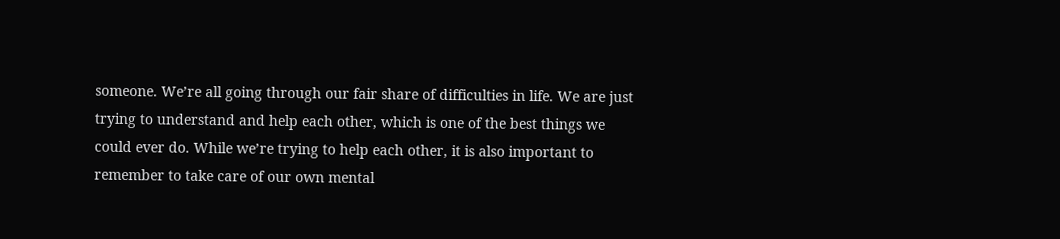someone. We’re all going through our fair share of difficulties in life. We are just trying to understand and help each other, which is one of the best things we could ever do. While we’re trying to help each other, it is also important to remember to take care of our own mental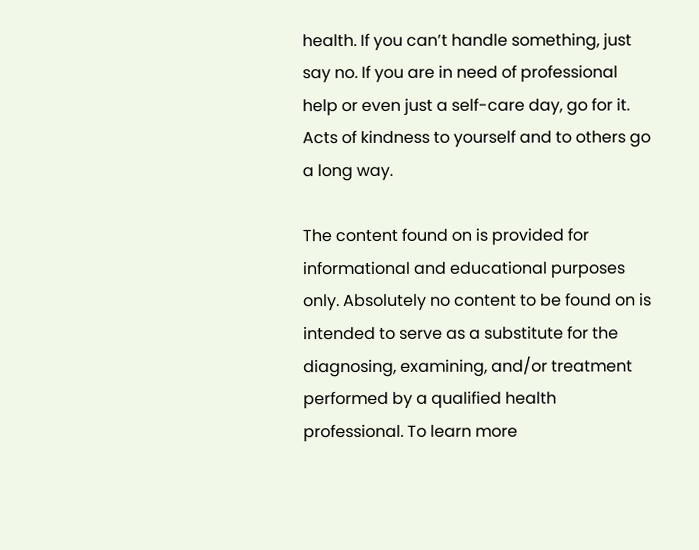health. If you can’t handle something, just say no. If you are in need of professional help or even just a self-care day, go for it. Acts of kindness to yourself and to others go a long way.

The content found on is provided for informational and educational purposes only. Absolutely no content to be found on is intended to serve as a substitute for the diagnosing, examining, and/or treatment performed by a qualified health professional. To learn more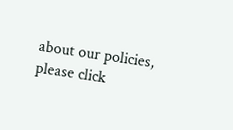about our policies, please click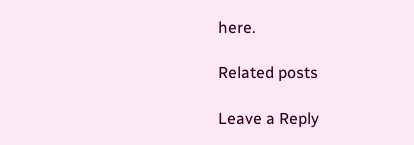here.

Related posts

Leave a Reply